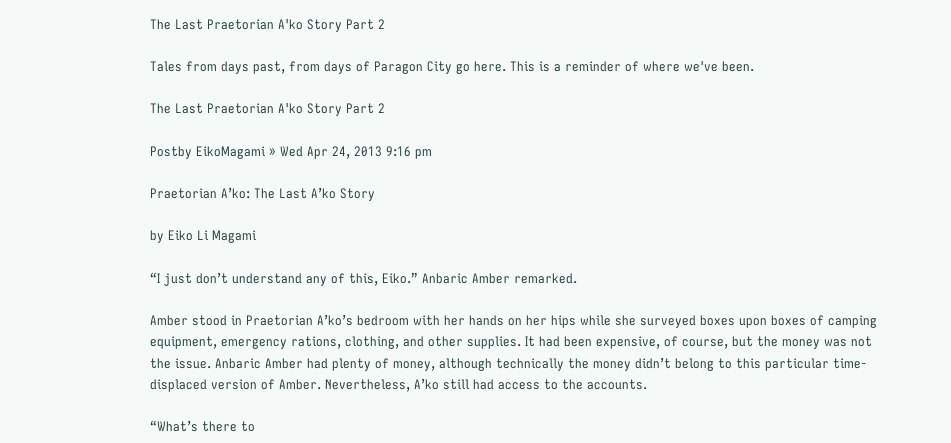The Last Praetorian A'ko Story Part 2

Tales from days past, from days of Paragon City go here. This is a reminder of where we've been.

The Last Praetorian A'ko Story Part 2

Postby EikoMagami » Wed Apr 24, 2013 9:16 pm

Praetorian A’ko: The Last A’ko Story

by Eiko Li Magami

“I just don’t understand any of this, Eiko.” Anbaric Amber remarked.

Amber stood in Praetorian A’ko’s bedroom with her hands on her hips while she surveyed boxes upon boxes of camping equipment, emergency rations, clothing, and other supplies. It had been expensive, of course, but the money was not the issue. Anbaric Amber had plenty of money, although technically the money didn’t belong to this particular time-displaced version of Amber. Nevertheless, A’ko still had access to the accounts.

“What’s there to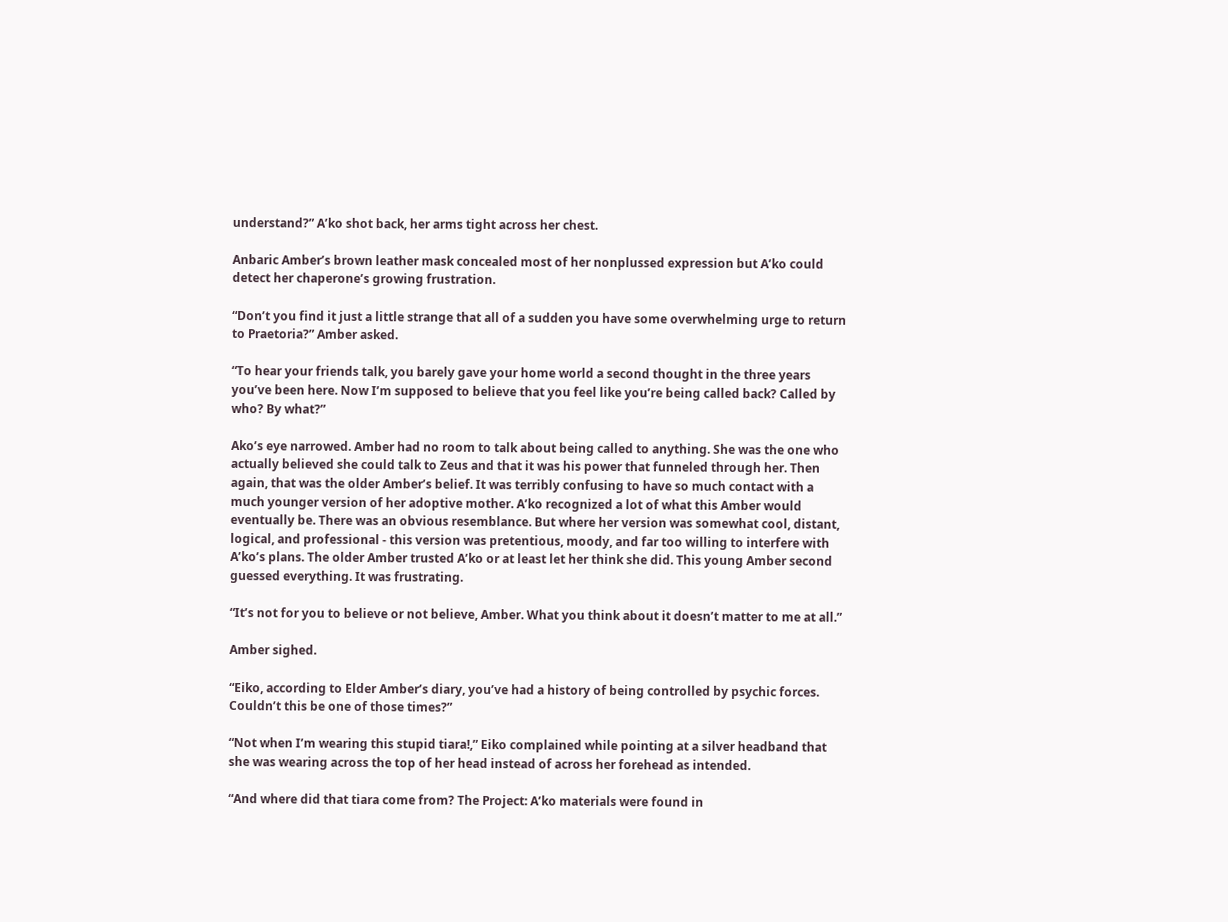understand?” A’ko shot back, her arms tight across her chest.

Anbaric Amber’s brown leather mask concealed most of her nonplussed expression but A’ko could detect her chaperone’s growing frustration.

“Don’t you find it just a little strange that all of a sudden you have some overwhelming urge to return to Praetoria?” Amber asked.

“To hear your friends talk, you barely gave your home world a second thought in the three years you’ve been here. Now I’m supposed to believe that you feel like you’re being called back? Called by who? By what?”

Ako’s eye narrowed. Amber had no room to talk about being called to anything. She was the one who actually believed she could talk to Zeus and that it was his power that funneled through her. Then again, that was the older Amber’s belief. It was terribly confusing to have so much contact with a much younger version of her adoptive mother. A’ko recognized a lot of what this Amber would eventually be. There was an obvious resemblance. But where her version was somewhat cool, distant, logical, and professional - this version was pretentious, moody, and far too willing to interfere with A’ko’s plans. The older Amber trusted A’ko or at least let her think she did. This young Amber second guessed everything. It was frustrating.

“It’s not for you to believe or not believe, Amber. What you think about it doesn’t matter to me at all.”

Amber sighed.

“Eiko, according to Elder Amber’s diary, you’ve had a history of being controlled by psychic forces. Couldn’t this be one of those times?”

“Not when I’m wearing this stupid tiara!,” Eiko complained while pointing at a silver headband that she was wearing across the top of her head instead of across her forehead as intended.

“And where did that tiara come from? The Project: A’ko materials were found in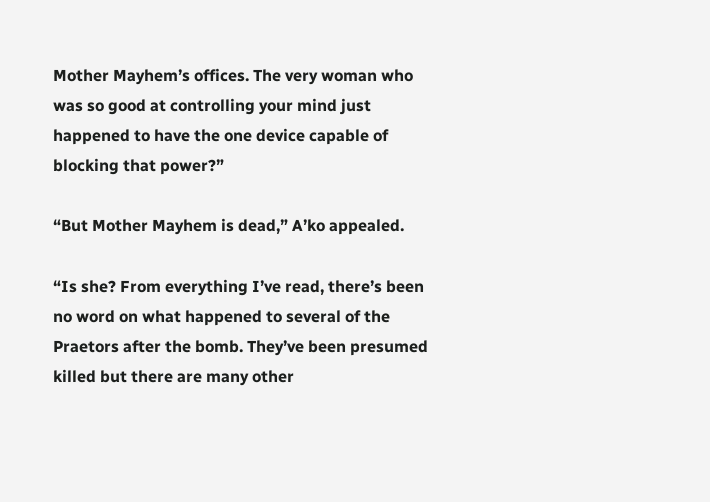Mother Mayhem’s offices. The very woman who was so good at controlling your mind just happened to have the one device capable of blocking that power?”

“But Mother Mayhem is dead,” A’ko appealed.

“Is she? From everything I’ve read, there’s been no word on what happened to several of the Praetors after the bomb. They’ve been presumed killed but there are many other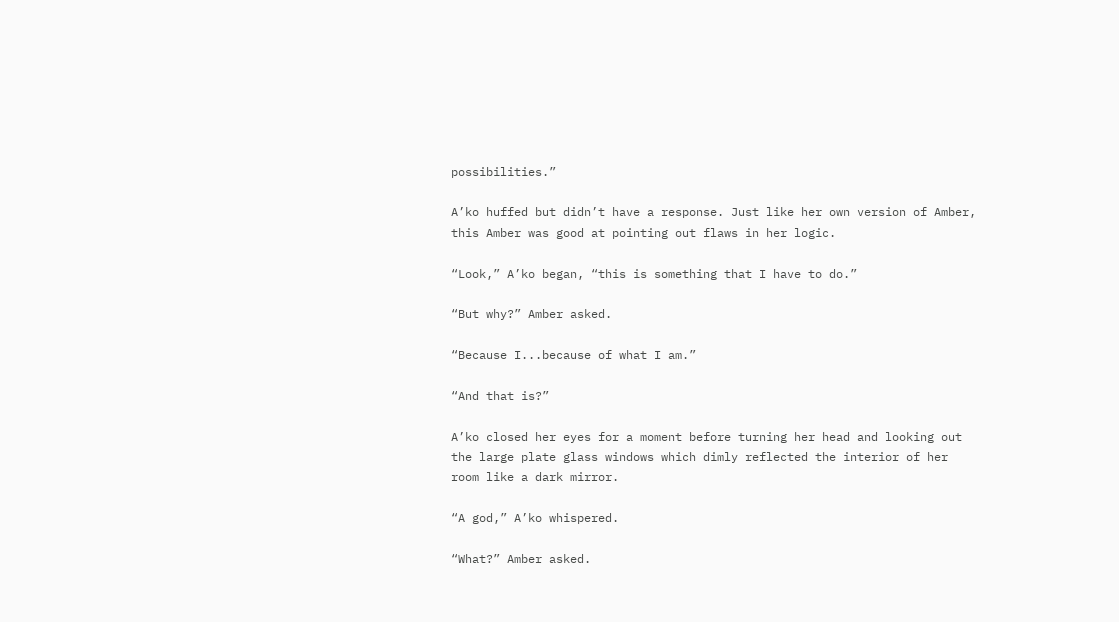possibilities.”

A’ko huffed but didn’t have a response. Just like her own version of Amber, this Amber was good at pointing out flaws in her logic.

“Look,” A’ko began, “this is something that I have to do.”

“But why?” Amber asked.

“Because I...because of what I am.”

“And that is?”

A’ko closed her eyes for a moment before turning her head and looking out the large plate glass windows which dimly reflected the interior of her room like a dark mirror.

“A god,” A’ko whispered.

“What?” Amber asked.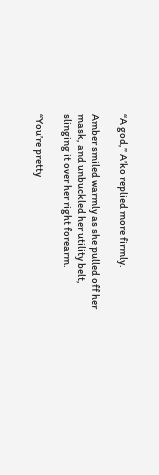“A god,” A’ko replied more firmly.

Amber smiled warmly as she pulled off her mask, and unbuckled her utility belt, slinging it over her right forearm.

“You’re pretty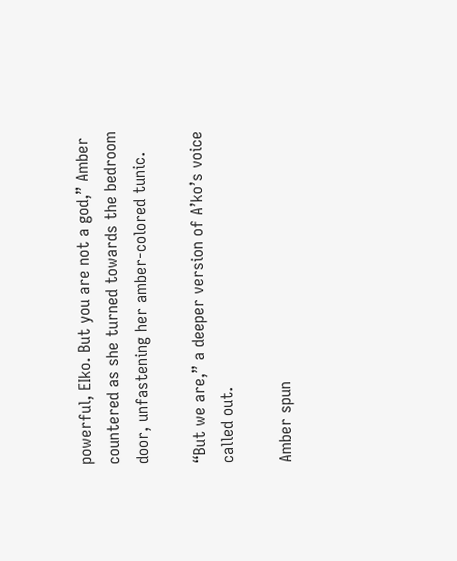powerful, EIko. But you are not a god,” Amber countered as she turned towards the bedroom door, unfastening her amber-colored tunic.

“But we are,” a deeper version of A’ko’s voice called out.

Amber spun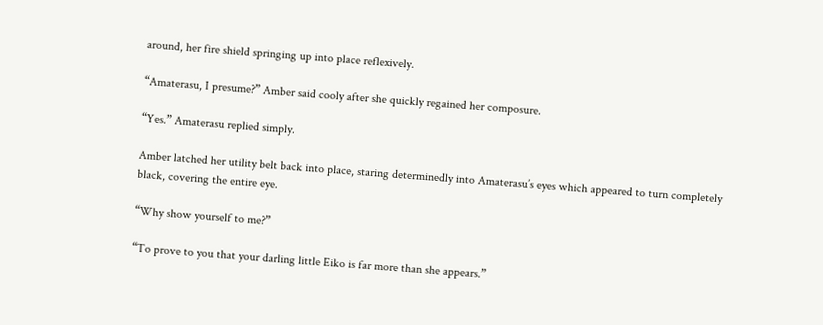around, her fire shield springing up into place reflexively.

“Amaterasu, I presume?” Amber said cooly after she quickly regained her composure.

“Yes.” Amaterasu replied simply.

Amber latched her utility belt back into place, staring determinedly into Amaterasu’s eyes which appeared to turn completely black, covering the entire eye.

“Why show yourself to me?”

“To prove to you that your darling little Eiko is far more than she appears.”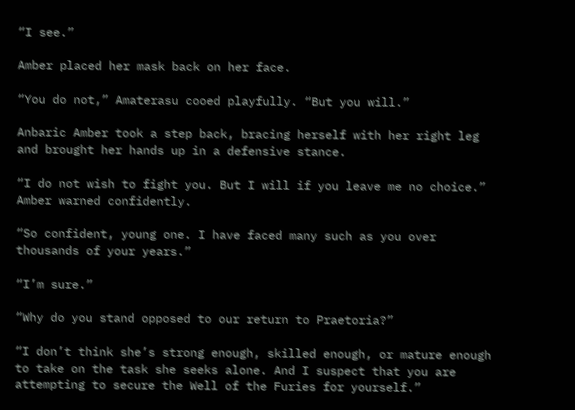“I see.”

Amber placed her mask back on her face.

“You do not,” Amaterasu cooed playfully. “But you will.”

Anbaric Amber took a step back, bracing herself with her right leg and brought her hands up in a defensive stance.

“I do not wish to fight you. But I will if you leave me no choice.” Amber warned confidently.

“So confident, young one. I have faced many such as you over thousands of your years.”

“I’m sure.”

“Why do you stand opposed to our return to Praetoria?”

“I don’t think she’s strong enough, skilled enough, or mature enough to take on the task she seeks alone. And I suspect that you are attempting to secure the Well of the Furies for yourself.”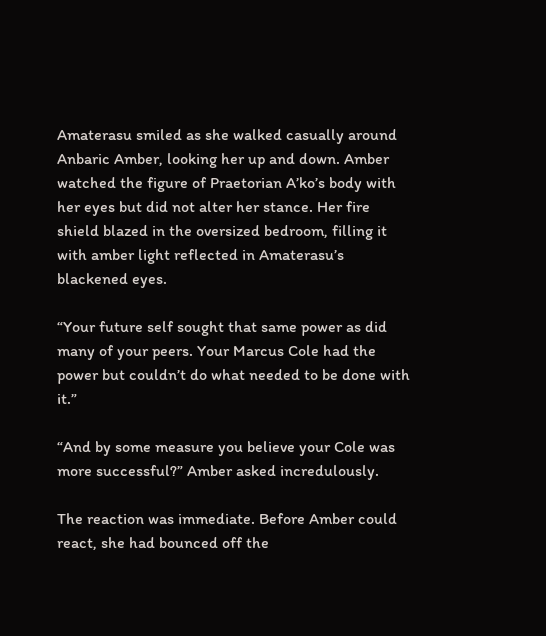Amaterasu smiled as she walked casually around Anbaric Amber, looking her up and down. Amber watched the figure of Praetorian A’ko’s body with her eyes but did not alter her stance. Her fire shield blazed in the oversized bedroom, filling it with amber light reflected in Amaterasu’s blackened eyes.

“Your future self sought that same power as did many of your peers. Your Marcus Cole had the power but couldn’t do what needed to be done with it.”

“And by some measure you believe your Cole was more successful?” Amber asked incredulously.

The reaction was immediate. Before Amber could react, she had bounced off the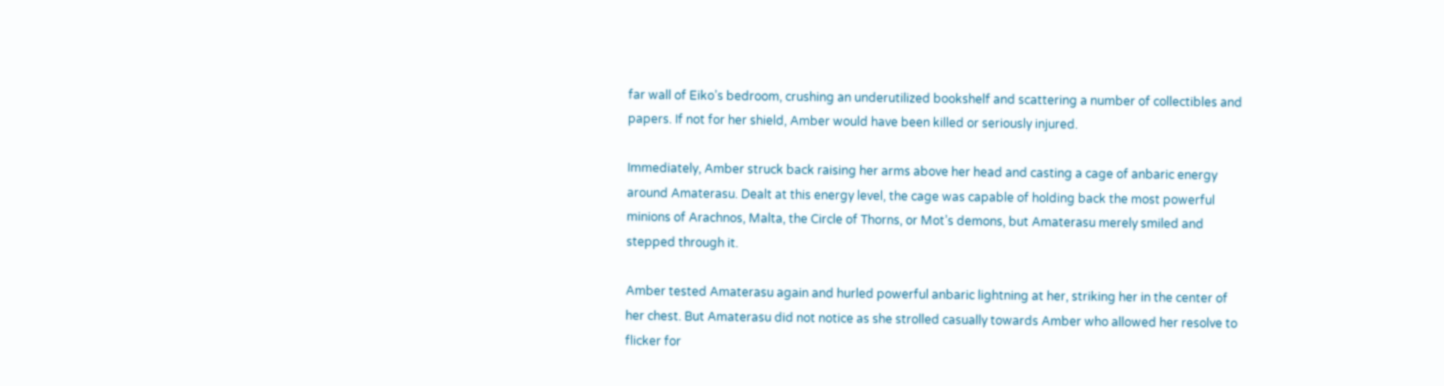far wall of Eiko’s bedroom, crushing an underutilized bookshelf and scattering a number of collectibles and papers. If not for her shield, Amber would have been killed or seriously injured.

Immediately, Amber struck back raising her arms above her head and casting a cage of anbaric energy around Amaterasu. Dealt at this energy level, the cage was capable of holding back the most powerful minions of Arachnos, Malta, the Circle of Thorns, or Mot’s demons, but Amaterasu merely smiled and stepped through it.

Amber tested Amaterasu again and hurled powerful anbaric lightning at her, striking her in the center of her chest. But Amaterasu did not notice as she strolled casually towards Amber who allowed her resolve to flicker for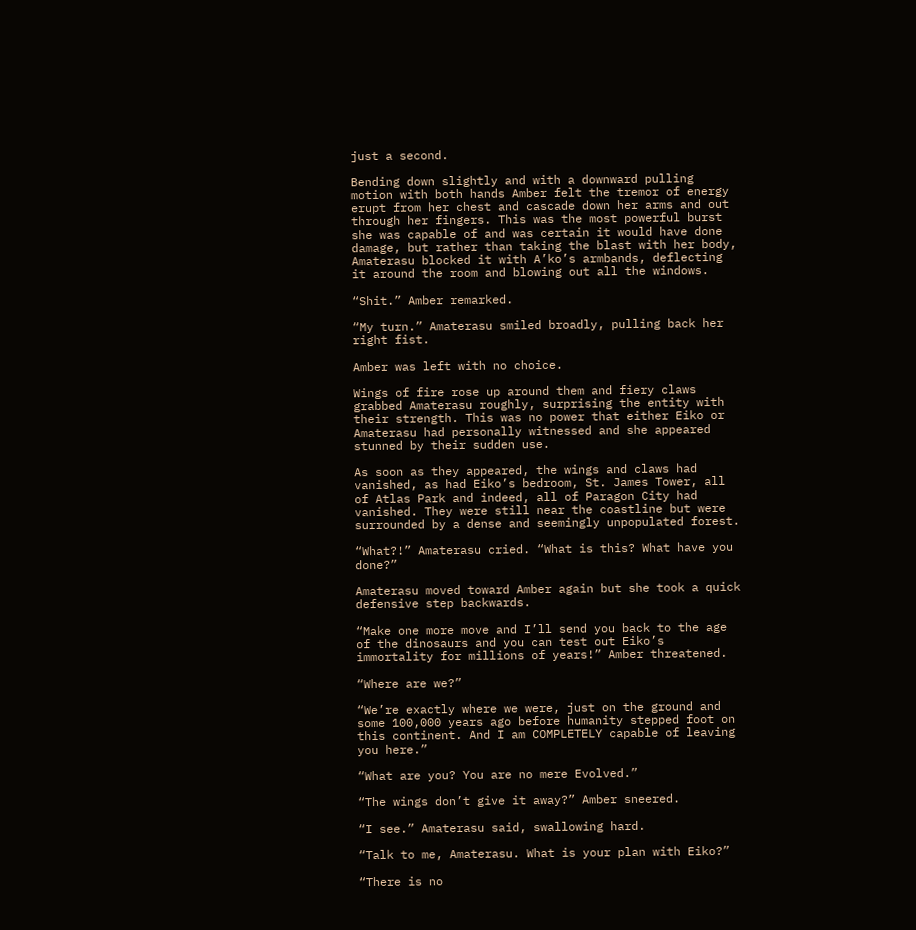just a second.

Bending down slightly and with a downward pulling motion with both hands Amber felt the tremor of energy erupt from her chest and cascade down her arms and out through her fingers. This was the most powerful burst she was capable of and was certain it would have done damage, but rather than taking the blast with her body, Amaterasu blocked it with A’ko’s armbands, deflecting it around the room and blowing out all the windows.

“Shit.” Amber remarked.

“My turn.” Amaterasu smiled broadly, pulling back her right fist.

Amber was left with no choice.

Wings of fire rose up around them and fiery claws grabbed Amaterasu roughly, surprising the entity with their strength. This was no power that either Eiko or Amaterasu had personally witnessed and she appeared stunned by their sudden use.

As soon as they appeared, the wings and claws had vanished, as had Eiko’s bedroom, St. James Tower, all of Atlas Park and indeed, all of Paragon City had vanished. They were still near the coastline but were surrounded by a dense and seemingly unpopulated forest.

“What?!” Amaterasu cried. “What is this? What have you done?”

Amaterasu moved toward Amber again but she took a quick defensive step backwards.

“Make one more move and I’ll send you back to the age of the dinosaurs and you can test out Eiko’s immortality for millions of years!” Amber threatened.

“Where are we?”

“We’re exactly where we were, just on the ground and some 100,000 years ago before humanity stepped foot on this continent. And I am COMPLETELY capable of leaving you here.”

“What are you? You are no mere Evolved.”

“The wings don’t give it away?” Amber sneered.

“I see.” Amaterasu said, swallowing hard.

“Talk to me, Amaterasu. What is your plan with Eiko?”

“There is no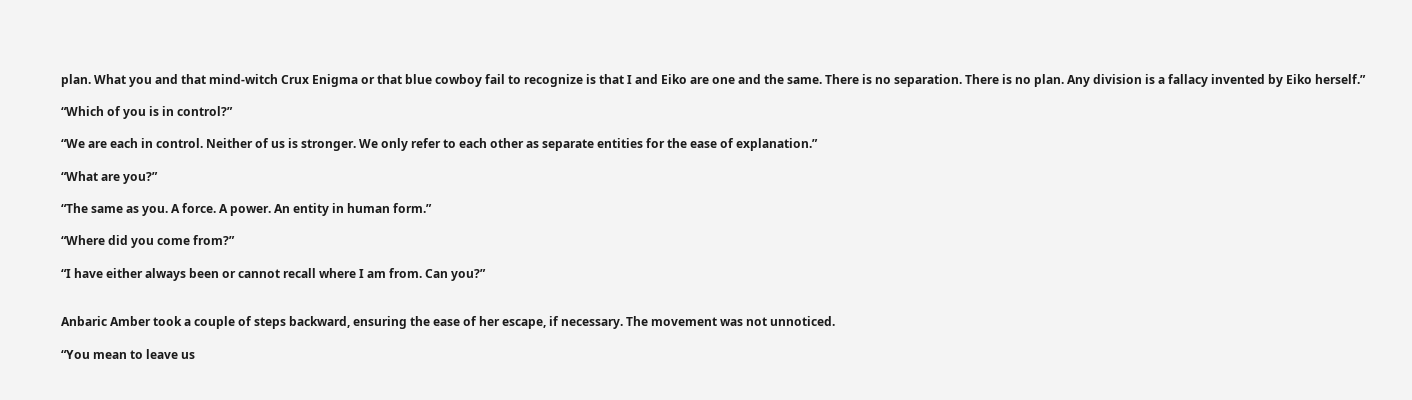plan. What you and that mind-witch Crux Enigma or that blue cowboy fail to recognize is that I and Eiko are one and the same. There is no separation. There is no plan. Any division is a fallacy invented by Eiko herself.”

“Which of you is in control?”

“We are each in control. Neither of us is stronger. We only refer to each other as separate entities for the ease of explanation.”

“What are you?”

“The same as you. A force. A power. An entity in human form.”

“Where did you come from?”

“I have either always been or cannot recall where I am from. Can you?”


Anbaric Amber took a couple of steps backward, ensuring the ease of her escape, if necessary. The movement was not unnoticed.

“You mean to leave us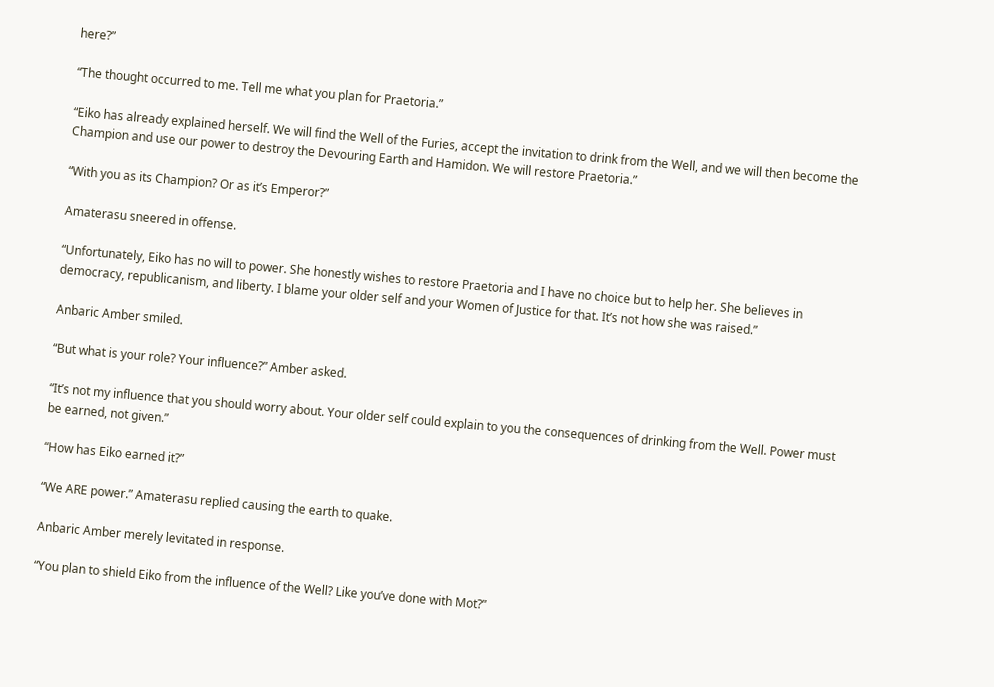here?”

“The thought occurred to me. Tell me what you plan for Praetoria.”

“Eiko has already explained herself. We will find the Well of the Furies, accept the invitation to drink from the Well, and we will then become the Champion and use our power to destroy the Devouring Earth and Hamidon. We will restore Praetoria.”

“With you as its Champion? Or as it’s Emperor?”

Amaterasu sneered in offense.

“Unfortunately, Eiko has no will to power. She honestly wishes to restore Praetoria and I have no choice but to help her. She believes in democracy, republicanism, and liberty. I blame your older self and your Women of Justice for that. It’s not how she was raised.”

Anbaric Amber smiled.

“But what is your role? Your influence?” Amber asked.

“It’s not my influence that you should worry about. Your older self could explain to you the consequences of drinking from the Well. Power must be earned, not given.”

“How has Eiko earned it?”

“We ARE power.” Amaterasu replied causing the earth to quake.

Anbaric Amber merely levitated in response.

“You plan to shield Eiko from the influence of the Well? Like you’ve done with Mot?”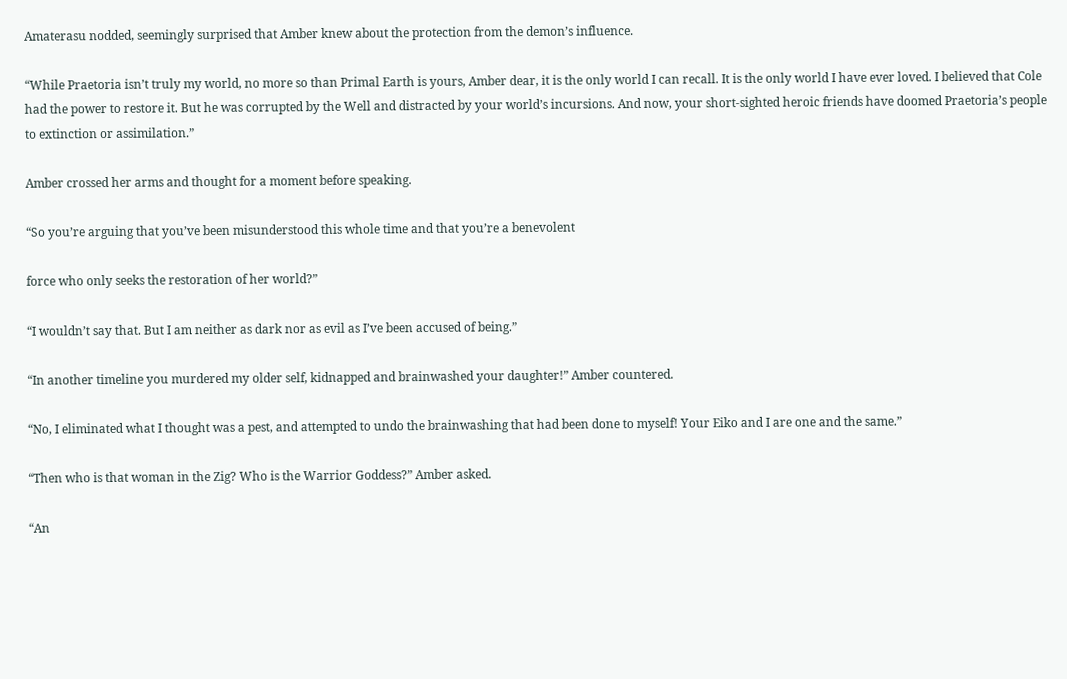Amaterasu nodded, seemingly surprised that Amber knew about the protection from the demon’s influence.

“While Praetoria isn’t truly my world, no more so than Primal Earth is yours, Amber dear, it is the only world I can recall. It is the only world I have ever loved. I believed that Cole had the power to restore it. But he was corrupted by the Well and distracted by your world’s incursions. And now, your short-sighted heroic friends have doomed Praetoria’s people to extinction or assimilation.”

Amber crossed her arms and thought for a moment before speaking.

“So you’re arguing that you’ve been misunderstood this whole time and that you’re a benevolent

force who only seeks the restoration of her world?”

“I wouldn’t say that. But I am neither as dark nor as evil as I’ve been accused of being.”

“In another timeline you murdered my older self, kidnapped and brainwashed your daughter!” Amber countered.

“No, I eliminated what I thought was a pest, and attempted to undo the brainwashing that had been done to myself! Your Eiko and I are one and the same.”

“Then who is that woman in the Zig? Who is the Warrior Goddess?” Amber asked.

“An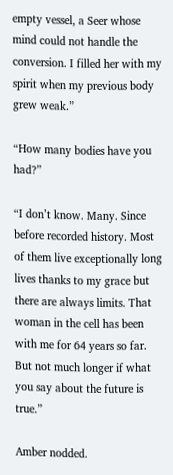empty vessel, a Seer whose mind could not handle the conversion. I filled her with my spirit when my previous body grew weak.”

“How many bodies have you had?”

“I don’t know. Many. Since before recorded history. Most of them live exceptionally long lives thanks to my grace but there are always limits. That woman in the cell has been with me for 64 years so far. But not much longer if what you say about the future is true.”

Amber nodded.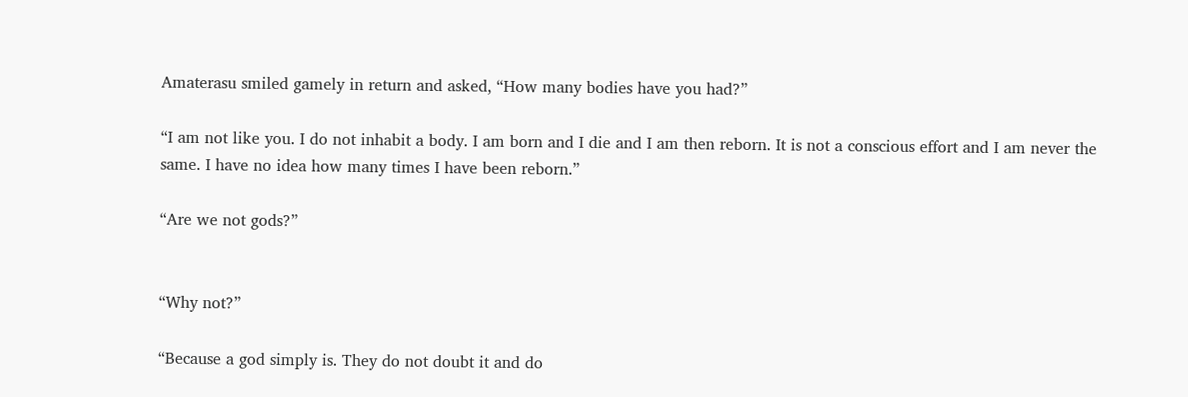Amaterasu smiled gamely in return and asked, “How many bodies have you had?”

“I am not like you. I do not inhabit a body. I am born and I die and I am then reborn. It is not a conscious effort and I am never the same. I have no idea how many times I have been reborn.”

“Are we not gods?”


“Why not?”

“Because a god simply is. They do not doubt it and do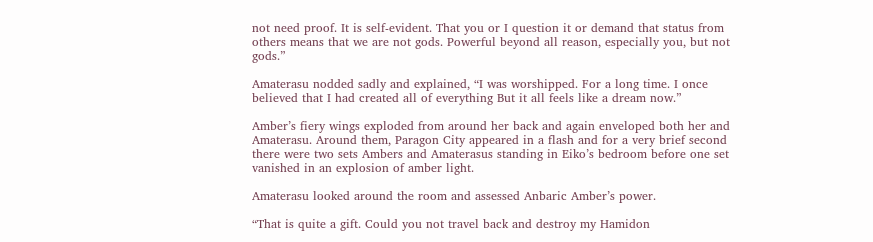not need proof. It is self-evident. That you or I question it or demand that status from others means that we are not gods. Powerful beyond all reason, especially you, but not gods.”

Amaterasu nodded sadly and explained, “I was worshipped. For a long time. I once believed that I had created all of everything But it all feels like a dream now.”

Amber’s fiery wings exploded from around her back and again enveloped both her and Amaterasu. Around them, Paragon City appeared in a flash and for a very brief second there were two sets Ambers and Amaterasus standing in Eiko’s bedroom before one set vanished in an explosion of amber light.

Amaterasu looked around the room and assessed Anbaric Amber’s power.

“That is quite a gift. Could you not travel back and destroy my Hamidon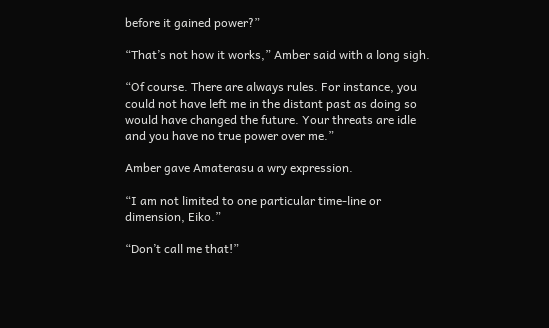before it gained power?”

“That’s not how it works,” Amber said with a long sigh.

“Of course. There are always rules. For instance, you could not have left me in the distant past as doing so would have changed the future. Your threats are idle and you have no true power over me.”

Amber gave Amaterasu a wry expression.

“I am not limited to one particular time-line or dimension, Eiko.”

“Don’t call me that!”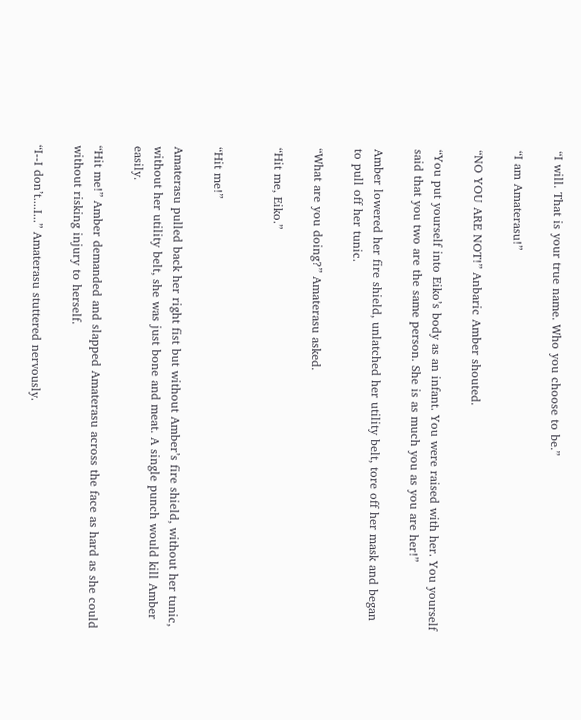“I will. That is your true name. Who you choose to be.”

“I am Amaterasu!”

“NO YOU ARE NOT!” Anbaric Amber shouted.

“You put yourself into Eiko’s body as an infant. You were raised with her. You yourself said that you two are the same person. She is as much you as you are her!”

Amber lowered her fire shield, unlatched her utility belt, tore off her mask and began to pull off her tunic.

“What are you doing?” Amaterasu asked.

“Hit me, Eiko.”


“Hit me!”

Amaterasu pulled back her right fist but without Amber’s fire shield, without her tunic, without her utility belt, she was just bone and meat. A single punch would kill Amber easily.

“Hit me!” Amber demanded and slapped Amaterasu across the face as hard as she could without risking injury to herself.

“I--I don’t....I...” Amaterasu stuttered nervously.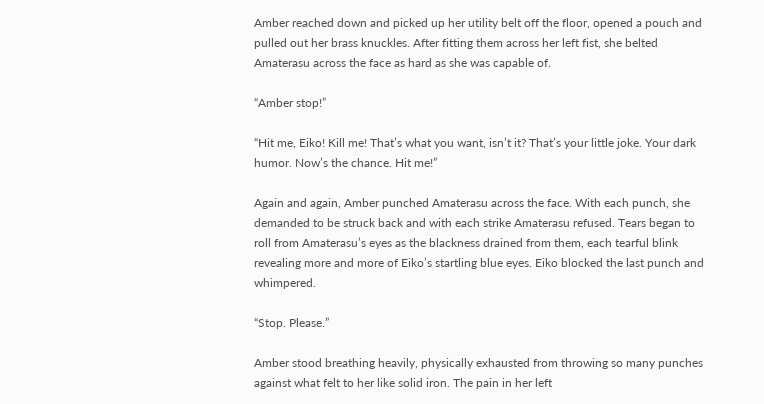Amber reached down and picked up her utility belt off the floor, opened a pouch and pulled out her brass knuckles. After fitting them across her left fist, she belted Amaterasu across the face as hard as she was capable of.

“Amber stop!”

“Hit me, Eiko! Kill me! That’s what you want, isn’t it? That’s your little joke. Your dark humor. Now’s the chance. Hit me!”

Again and again, Amber punched Amaterasu across the face. With each punch, she demanded to be struck back and with each strike Amaterasu refused. Tears began to roll from Amaterasu’s eyes as the blackness drained from them, each tearful blink revealing more and more of Eiko’s startling blue eyes. Eiko blocked the last punch and whimpered.

“Stop. Please.”

Amber stood breathing heavily, physically exhausted from throwing so many punches against what felt to her like solid iron. The pain in her left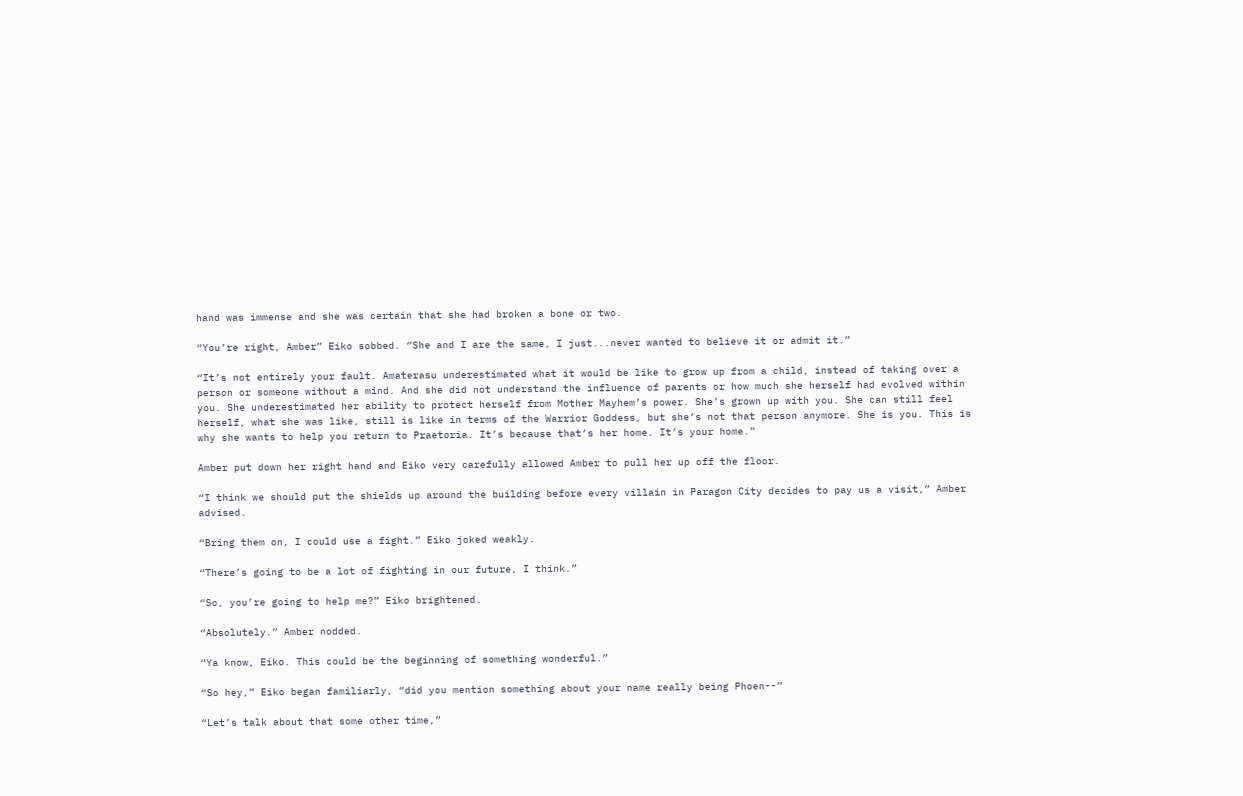hand was immense and she was certain that she had broken a bone or two.

“You’re right, Amber” Eiko sobbed. “She and I are the same, I just...never wanted to believe it or admit it.”

“It’s not entirely your fault. Amaterasu underestimated what it would be like to grow up from a child, instead of taking over a person or someone without a mind. And she did not understand the influence of parents or how much she herself had evolved within you. She underestimated her ability to protect herself from Mother Mayhem’s power. She’s grown up with you. She can still feel herself, what she was like, still is like in terms of the Warrior Goddess, but she’s not that person anymore. She is you. This is why she wants to help you return to Praetoria. It’s because that’s her home. It’s your home.”

Amber put down her right hand and Eiko very carefully allowed Amber to pull her up off the floor.

“I think we should put the shields up around the building before every villain in Paragon City decides to pay us a visit,” Amber advised.

“Bring them on, I could use a fight.” Eiko joked weakly.

“There’s going to be a lot of fighting in our future, I think.”

“So, you’re going to help me?” Eiko brightened.

“Absolutely.” Amber nodded.

“Ya know, Eiko. This could be the beginning of something wonderful.”

“So hey,” Eiko began familiarly, “did you mention something about your name really being Phoen--”

“Let’s talk about that some other time,”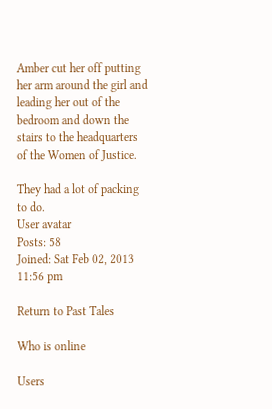Amber cut her off putting her arm around the girl and leading her out of the bedroom and down the stairs to the headquarters of the Women of Justice.

They had a lot of packing to do.
User avatar
Posts: 58
Joined: Sat Feb 02, 2013 11:56 pm

Return to Past Tales

Who is online

Users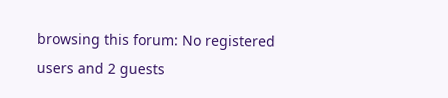browsing this forum: No registered users and 2 guests